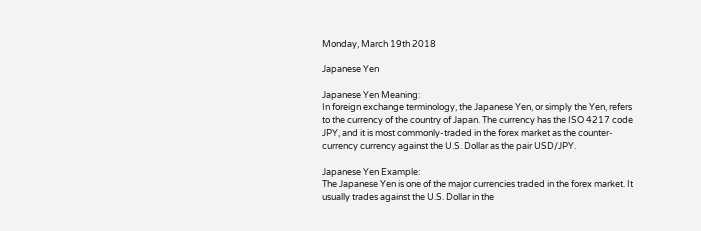Monday, March 19th 2018

Japanese Yen

Japanese Yen Meaning:
In foreign exchange terminology, the Japanese Yen, or simply the Yen, refers to the currency of the country of Japan. The currency has the ISO 4217 code JPY, and it is most commonly-traded in the forex market as the counter-currency currency against the U.S. Dollar as the pair USD/JPY.

Japanese Yen Example:
The Japanese Yen is one of the major currencies traded in the forex market. It usually trades against the U.S. Dollar in the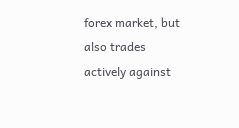forex market, but also trades actively against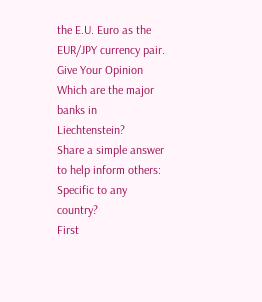the E.U. Euro as the EUR/JPY currency pair.
Give Your Opinion
Which are the major banks in Liechtenstein?
Share a simple answer to help inform others:
Specific to any country?
First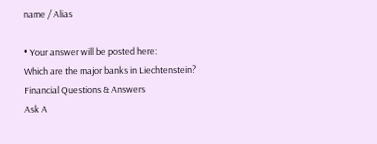name / Alias

• Your answer will be posted here:
Which are the major banks in Liechtenstein?
Financial Questions & Answers
Ask A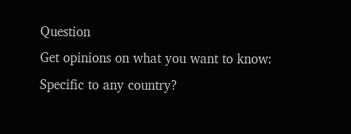Question
Get opinions on what you want to know:
Specific to any country?